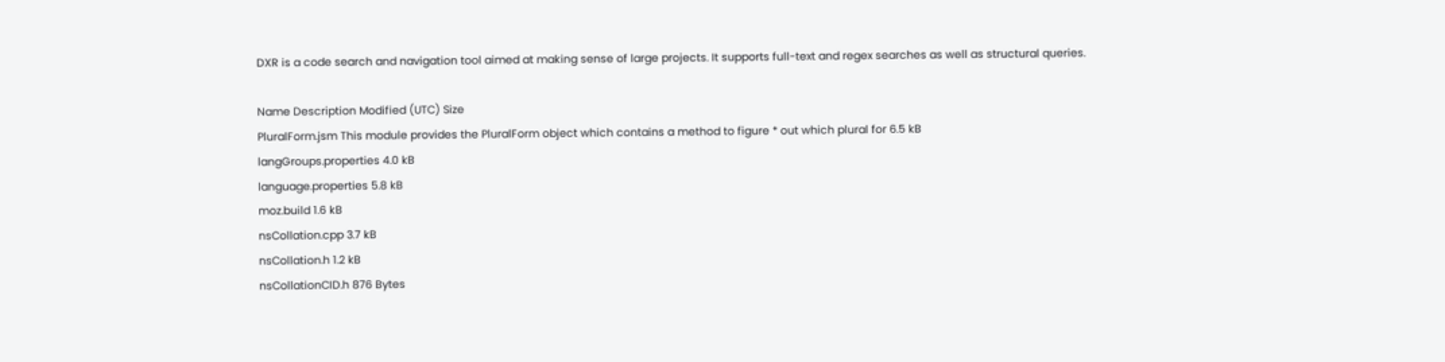DXR is a code search and navigation tool aimed at making sense of large projects. It supports full-text and regex searches as well as structural queries.

Name Description Modified (UTC) Size
PluralForm.jsm This module provides the PluralForm object which contains a method to figure * out which plural for 6.5 kB
langGroups.properties 4.0 kB
language.properties 5.8 kB
moz.build 1.6 kB
nsCollation.cpp 3.7 kB
nsCollation.h 1.2 kB
nsCollationCID.h 876 Bytes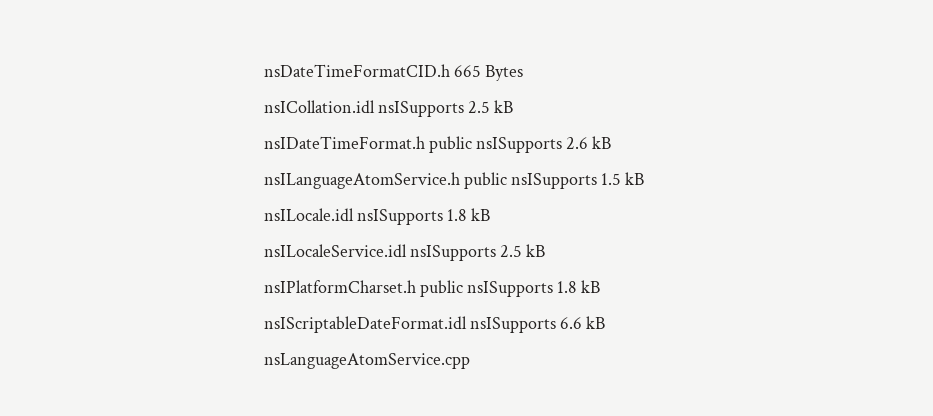nsDateTimeFormatCID.h 665 Bytes
nsICollation.idl nsISupports 2.5 kB
nsIDateTimeFormat.h public nsISupports 2.6 kB
nsILanguageAtomService.h public nsISupports 1.5 kB
nsILocale.idl nsISupports 1.8 kB
nsILocaleService.idl nsISupports 2.5 kB
nsIPlatformCharset.h public nsISupports 1.8 kB
nsIScriptableDateFormat.idl nsISupports 6.6 kB
nsLanguageAtomService.cpp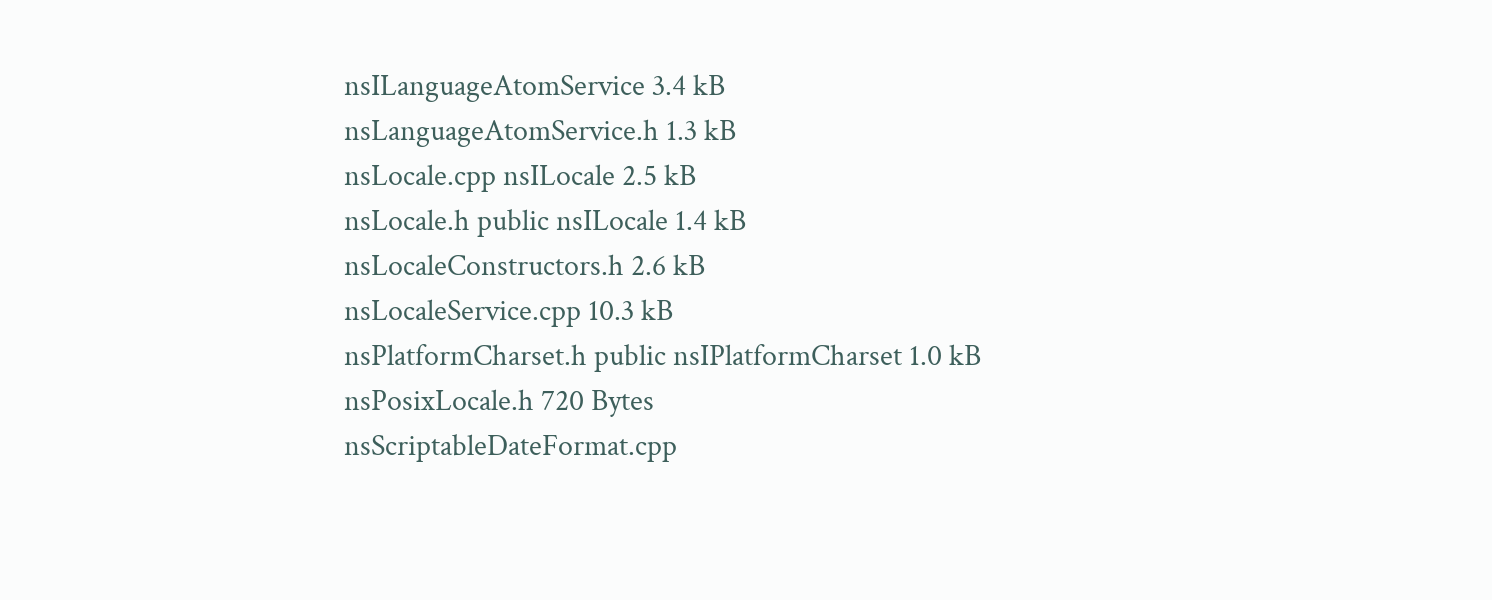nsILanguageAtomService 3.4 kB
nsLanguageAtomService.h 1.3 kB
nsLocale.cpp nsILocale 2.5 kB
nsLocale.h public nsILocale 1.4 kB
nsLocaleConstructors.h 2.6 kB
nsLocaleService.cpp 10.3 kB
nsPlatformCharset.h public nsIPlatformCharset 1.0 kB
nsPosixLocale.h 720 Bytes
nsScriptableDateFormat.cpp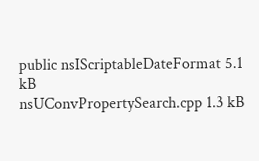public nsIScriptableDateFormat 5.1 kB
nsUConvPropertySearch.cpp 1.3 kB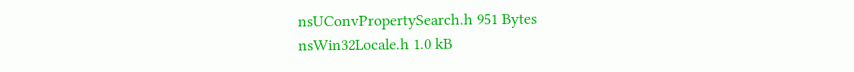nsUConvPropertySearch.h 951 Bytes
nsWin32Locale.h 1.0 kB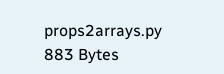props2arrays.py 883 Bytes